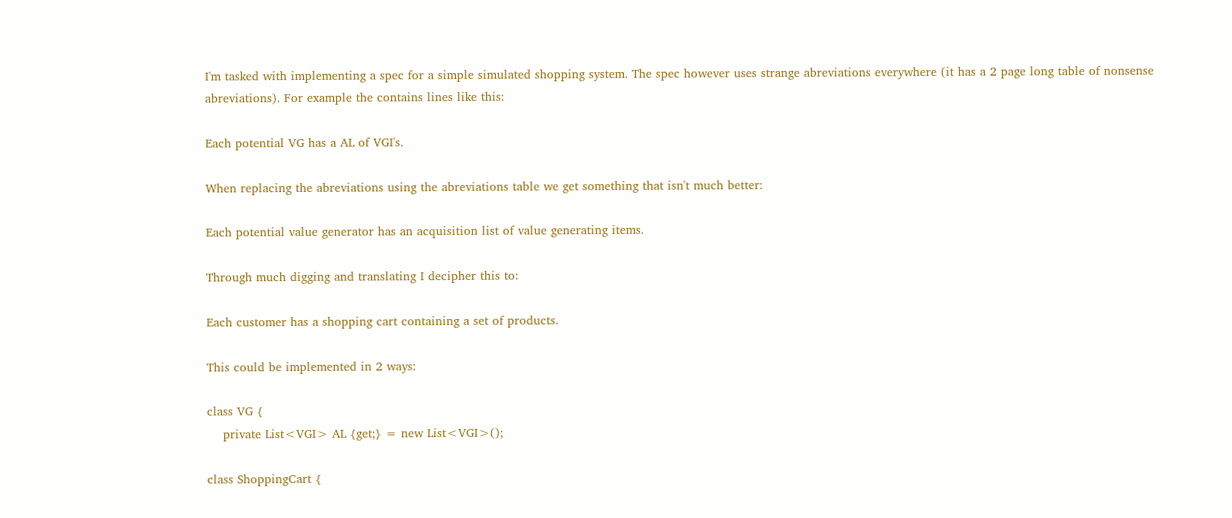I'm tasked with implementing a spec for a simple simulated shopping system. The spec however uses strange abreviations everywhere (it has a 2 page long table of nonsense abreviations). For example the contains lines like this:

Each potential VG has a AL of VGI's.

When replacing the abreviations using the abreviations table we get something that isn't much better:

Each potential value generator has an acquisition list of value generating items.

Through much digging and translating I decipher this to:

Each customer has a shopping cart containing a set of products.

This could be implemented in 2 ways:

class VG {
    private List<VGI> AL {get;} = new List<VGI>();

class ShoppingCart {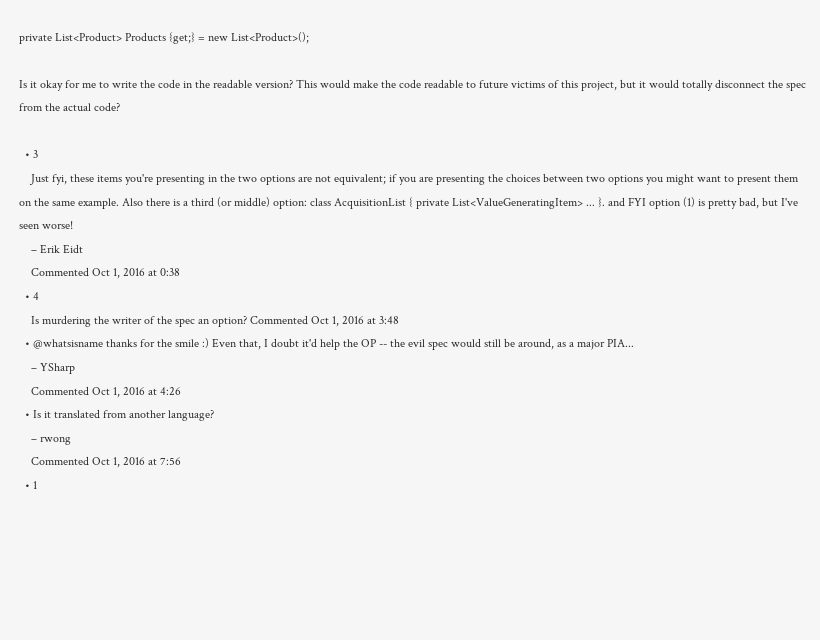private List<Product> Products {get;} = new List<Product>();

Is it okay for me to write the code in the readable version? This would make the code readable to future victims of this project, but it would totally disconnect the spec from the actual code?

  • 3
    Just fyi, these items you're presenting in the two options are not equivalent; if you are presenting the choices between two options you might want to present them on the same example. Also there is a third (or middle) option: class AcquisitionList { private List<ValueGeneratingItem> ... }. and FYI option (1) is pretty bad, but I've seen worse!
    – Erik Eidt
    Commented Oct 1, 2016 at 0:38
  • 4
    Is murdering the writer of the spec an option? Commented Oct 1, 2016 at 3:48
  • @whatsisname thanks for the smile :) Even that, I doubt it'd help the OP -- the evil spec would still be around, as a major PIA...
    – YSharp
    Commented Oct 1, 2016 at 4:26
  • Is it translated from another language?
    – rwong
    Commented Oct 1, 2016 at 7:56
  • 1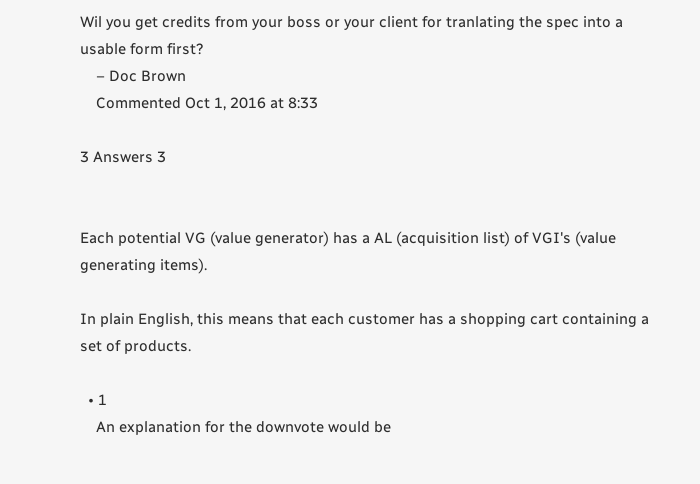Wil you get credits from your boss or your client for tranlating the spec into a usable form first?
    – Doc Brown
    Commented Oct 1, 2016 at 8:33

3 Answers 3


Each potential VG (value generator) has a AL (acquisition list) of VGI's (value generating items).

In plain English, this means that each customer has a shopping cart containing a set of products.

  • 1
    An explanation for the downvote would be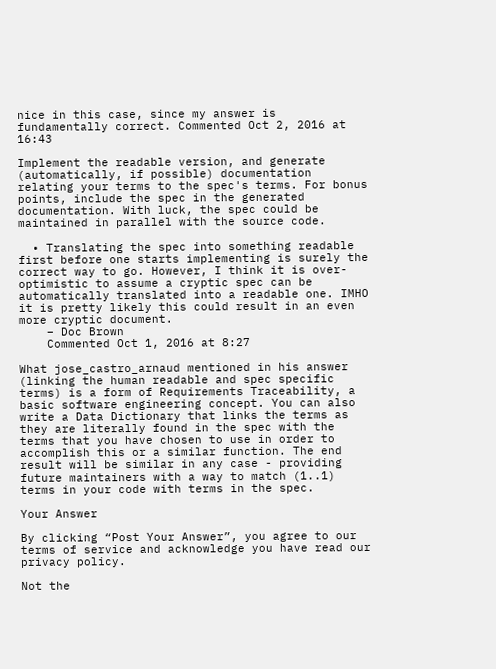nice in this case, since my answer is fundamentally correct. Commented Oct 2, 2016 at 16:43

Implement the readable version, and generate (automatically, if possible) documentation relating your terms to the spec's terms. For bonus points, include the spec in the generated documentation. With luck, the spec could be maintained in parallel with the source code.

  • Translating the spec into something readable first before one starts implementing is surely the correct way to go. However, I think it is over-optimistic to assume a cryptic spec can be automatically translated into a readable one. IMHO it is pretty likely this could result in an even more cryptic document.
    – Doc Brown
    Commented Oct 1, 2016 at 8:27

What jose_castro_arnaud mentioned in his answer (linking the human readable and spec specific terms) is a form of Requirements Traceability, a basic software engineering concept. You can also write a Data Dictionary that links the terms as they are literally found in the spec with the terms that you have chosen to use in order to accomplish this or a similar function. The end result will be similar in any case - providing future maintainers with a way to match (1..1) terms in your code with terms in the spec.

Your Answer

By clicking “Post Your Answer”, you agree to our terms of service and acknowledge you have read our privacy policy.

Not the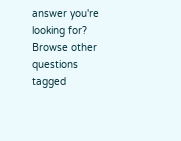answer you're looking for? Browse other questions tagged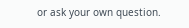or ask your own question.